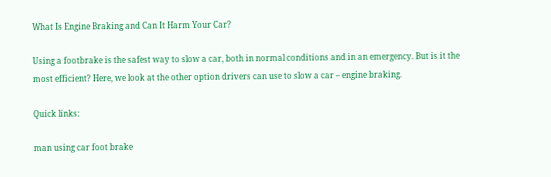What Is Engine Braking and Can It Harm Your Car?

Using a footbrake is the safest way to slow a car, both in normal conditions and in an emergency. But is it the most efficient? Here, we look at the other option drivers can use to slow a car – engine braking.

Quick links:

man using car foot brake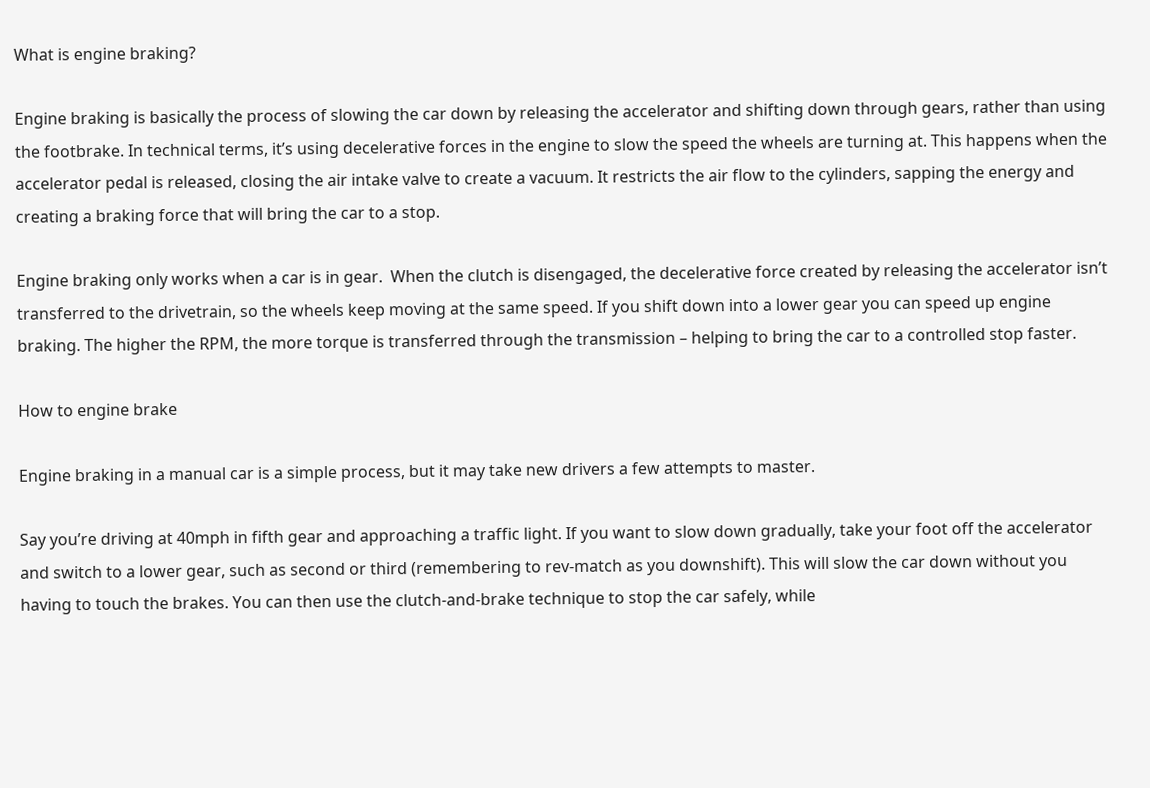What is engine braking?

Engine braking is basically the process of slowing the car down by releasing the accelerator and shifting down through gears, rather than using the footbrake. In technical terms, it’s using decelerative forces in the engine to slow the speed the wheels are turning at. This happens when the accelerator pedal is released, closing the air intake valve to create a vacuum. It restricts the air flow to the cylinders, sapping the energy and creating a braking force that will bring the car to a stop.

Engine braking only works when a car is in gear.  When the clutch is disengaged, the decelerative force created by releasing the accelerator isn’t transferred to the drivetrain, so the wheels keep moving at the same speed. If you shift down into a lower gear you can speed up engine braking. The higher the RPM, the more torque is transferred through the transmission – helping to bring the car to a controlled stop faster.

How to engine brake

Engine braking in a manual car is a simple process, but it may take new drivers a few attempts to master.

Say you’re driving at 40mph in fifth gear and approaching a traffic light. If you want to slow down gradually, take your foot off the accelerator and switch to a lower gear, such as second or third (remembering to rev-match as you downshift). This will slow the car down without you having to touch the brakes. You can then use the clutch-and-brake technique to stop the car safely, while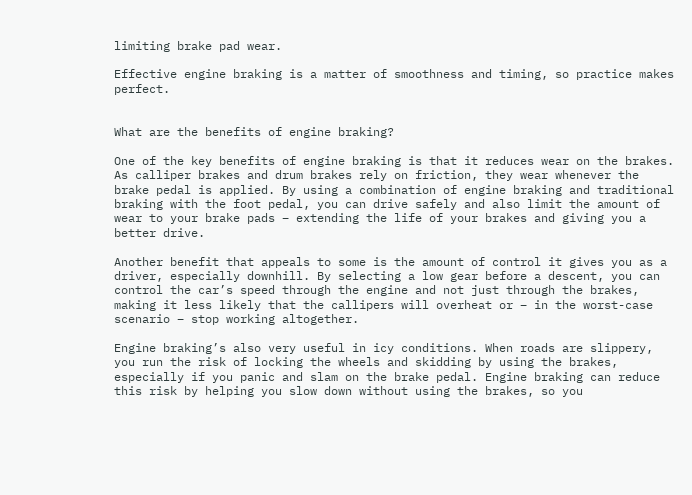limiting brake pad wear.

Effective engine braking is a matter of smoothness and timing, so practice makes perfect.


What are the benefits of engine braking?

One of the key benefits of engine braking is that it reduces wear on the brakes. As calliper brakes and drum brakes rely on friction, they wear whenever the brake pedal is applied. By using a combination of engine braking and traditional braking with the foot pedal, you can drive safely and also limit the amount of wear to your brake pads – extending the life of your brakes and giving you a better drive.

Another benefit that appeals to some is the amount of control it gives you as a driver, especially downhill. By selecting a low gear before a descent, you can control the car’s speed through the engine and not just through the brakes, making it less likely that the callipers will overheat or – in the worst-case scenario – stop working altogether.

Engine braking’s also very useful in icy conditions. When roads are slippery, you run the risk of locking the wheels and skidding by using the brakes, especially if you panic and slam on the brake pedal. Engine braking can reduce this risk by helping you slow down without using the brakes, so you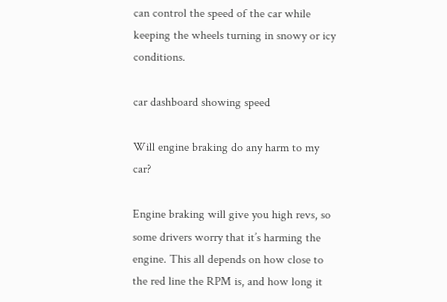can control the speed of the car while keeping the wheels turning in snowy or icy conditions.

car dashboard showing speed

Will engine braking do any harm to my car?

Engine braking will give you high revs, so some drivers worry that it’s harming the engine. This all depends on how close to the red line the RPM is, and how long it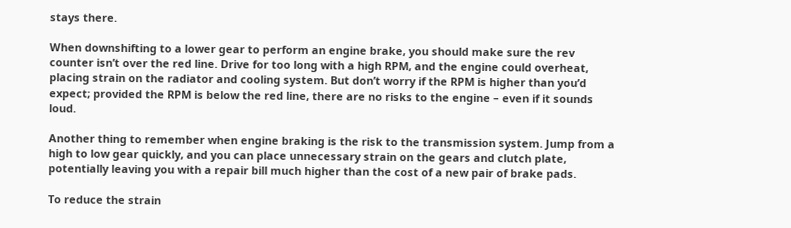stays there.

When downshifting to a lower gear to perform an engine brake, you should make sure the rev counter isn’t over the red line. Drive for too long with a high RPM, and the engine could overheat, placing strain on the radiator and cooling system. But don’t worry if the RPM is higher than you’d expect; provided the RPM is below the red line, there are no risks to the engine – even if it sounds loud.

Another thing to remember when engine braking is the risk to the transmission system. Jump from a high to low gear quickly, and you can place unnecessary strain on the gears and clutch plate, potentially leaving you with a repair bill much higher than the cost of a new pair of brake pads.

To reduce the strain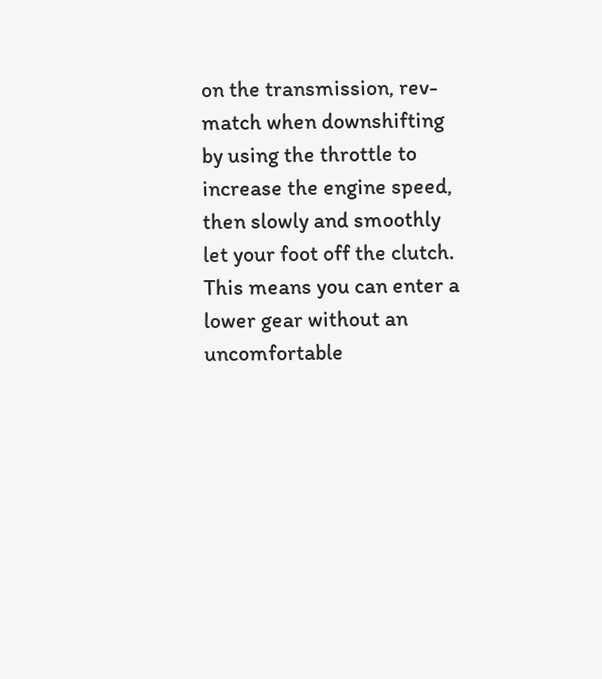on the transmission, rev-match when downshifting by using the throttle to increase the engine speed, then slowly and smoothly let your foot off the clutch. This means you can enter a lower gear without an uncomfortable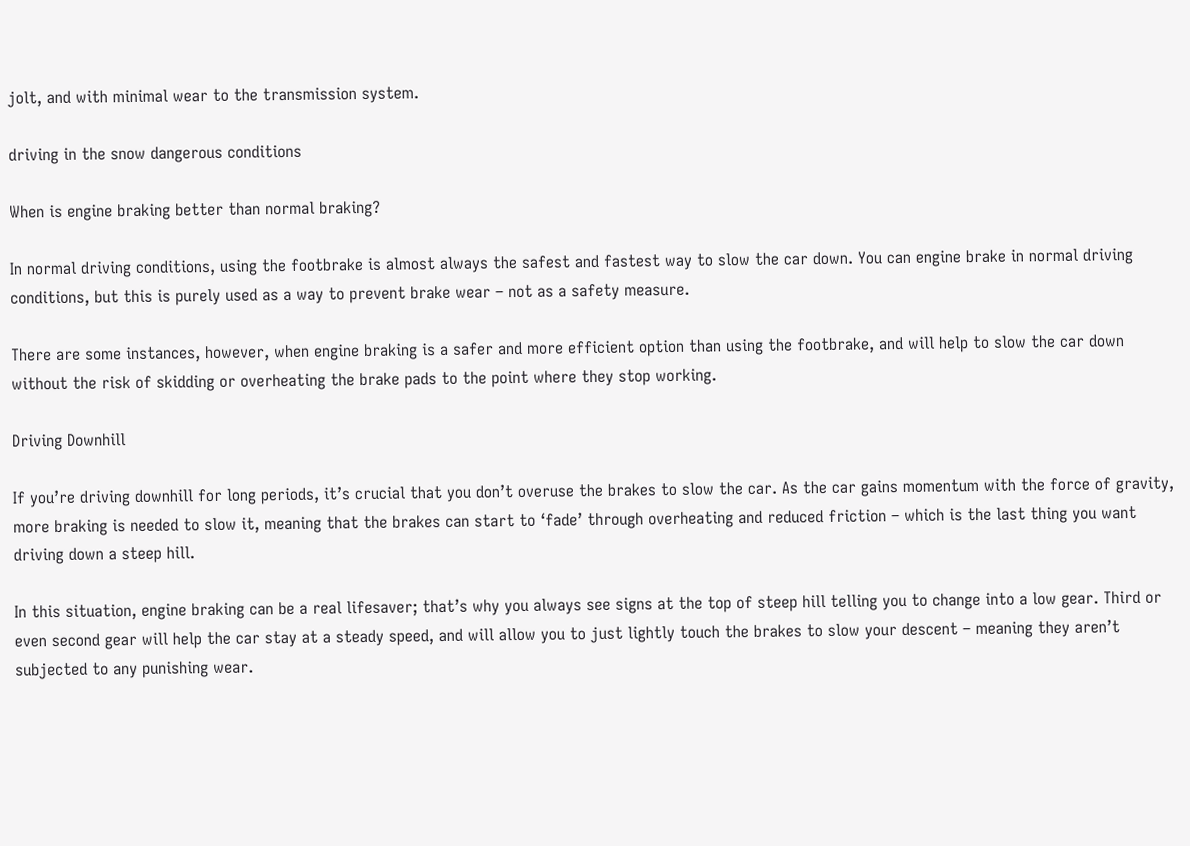jolt, and with minimal wear to the transmission system.

driving in the snow dangerous conditions

When is engine braking better than normal braking?

In normal driving conditions, using the footbrake is almost always the safest and fastest way to slow the car down. You can engine brake in normal driving conditions, but this is purely used as a way to prevent brake wear – not as a safety measure.

There are some instances, however, when engine braking is a safer and more efficient option than using the footbrake, and will help to slow the car down without the risk of skidding or overheating the brake pads to the point where they stop working.

Driving Downhill

If you’re driving downhill for long periods, it’s crucial that you don’t overuse the brakes to slow the car. As the car gains momentum with the force of gravity, more braking is needed to slow it, meaning that the brakes can start to ‘fade’ through overheating and reduced friction – which is the last thing you want driving down a steep hill.

In this situation, engine braking can be a real lifesaver; that’s why you always see signs at the top of steep hill telling you to change into a low gear. Third or even second gear will help the car stay at a steady speed, and will allow you to just lightly touch the brakes to slow your descent – meaning they aren’t subjected to any punishing wear.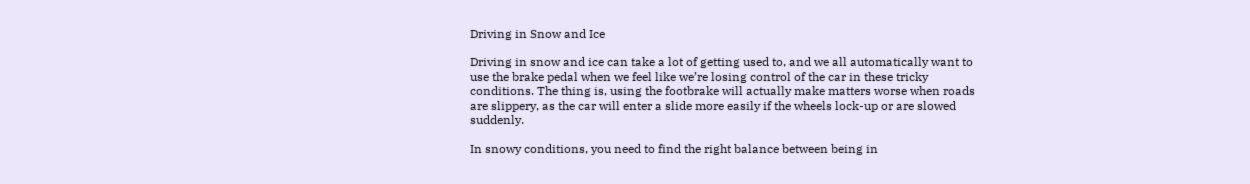Driving in Snow and Ice

Driving in snow and ice can take a lot of getting used to, and we all automatically want to use the brake pedal when we feel like we’re losing control of the car in these tricky conditions. The thing is, using the footbrake will actually make matters worse when roads are slippery, as the car will enter a slide more easily if the wheels lock-up or are slowed suddenly.

In snowy conditions, you need to find the right balance between being in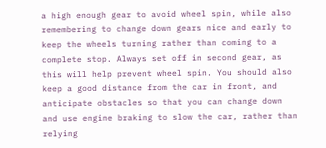a high enough gear to avoid wheel spin, while also remembering to change down gears nice and early to keep the wheels turning rather than coming to a complete stop. Always set off in second gear, as this will help prevent wheel spin. You should also keep a good distance from the car in front, and anticipate obstacles so that you can change down and use engine braking to slow the car, rather than relying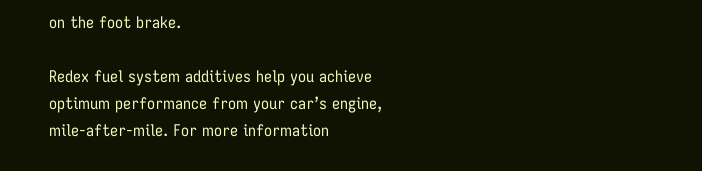on the foot brake.

Redex fuel system additives help you achieve optimum performance from your car’s engine, mile-after-mile. For more information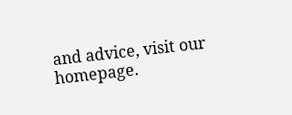and advice, visit our homepage.